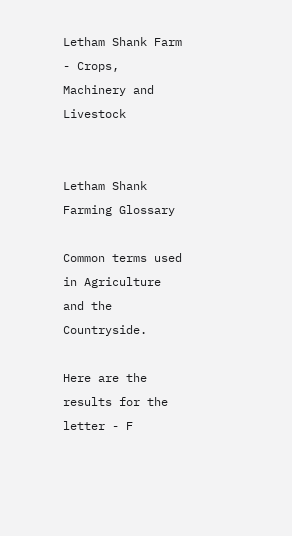Letham Shank Farm - Crops, Machinery and Livestock


Letham Shank Farming Glossary

Common terms used in Agriculture and the Countryside.

Here are the results for the letter - F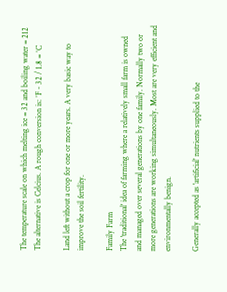The temperature scale on which melting ice = 32 and boiling water = 212 The alternative is Celcius. A rough conversion is: °F - 32 / 1.8 = °C

Land left without a crop for one or more years. A very basic way to improve the soil fertility.

Family Farm
The 'traditional' idea of farming where a relatively small farm is owned and managed over several generations by one family. Normally two or more generations are working simultaneously. Most are very efficient and environmentally benign.

Generally accepted as 'artificial' nutrients supplied to the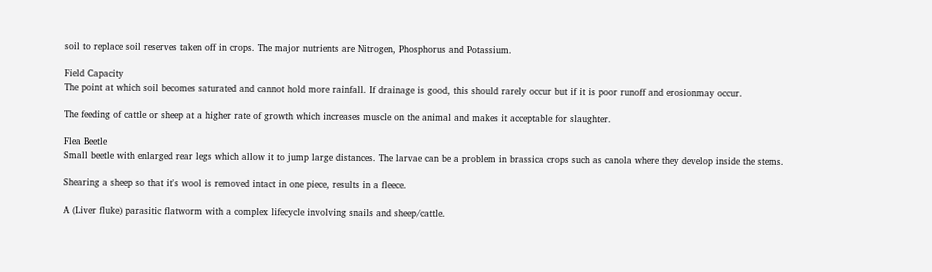soil to replace soil reserves taken off in crops. The major nutrients are Nitrogen, Phosphorus and Potassium.

Field Capacity
The point at which soil becomes saturated and cannot hold more rainfall. If drainage is good, this should rarely occur but if it is poor runoff and erosionmay occur.

The feeding of cattle or sheep at a higher rate of growth which increases muscle on the animal and makes it acceptable for slaughter.

Flea Beetle
Small beetle with enlarged rear legs which allow it to jump large distances. The larvae can be a problem in brassica crops such as canola where they develop inside the stems.

Shearing a sheep so that it's wool is removed intact in one piece, results in a fleece.

A (Liver fluke) parasitic flatworm with a complex lifecycle involving snails and sheep/cattle.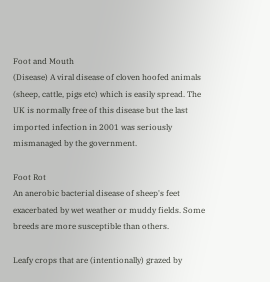Foot and Mouth
(Disease) A viral disease of cloven hoofed animals (sheep, cattle, pigs etc) which is easily spread. The UK is normally free of this disease but the last imported infection in 2001 was seriously mismanaged by the government.

Foot Rot
An anerobic bacterial disease of sheep's feet exacerbated by wet weather or muddy fields. Some breeds are more susceptible than others.

Leafy crops that are (intentionally) grazed by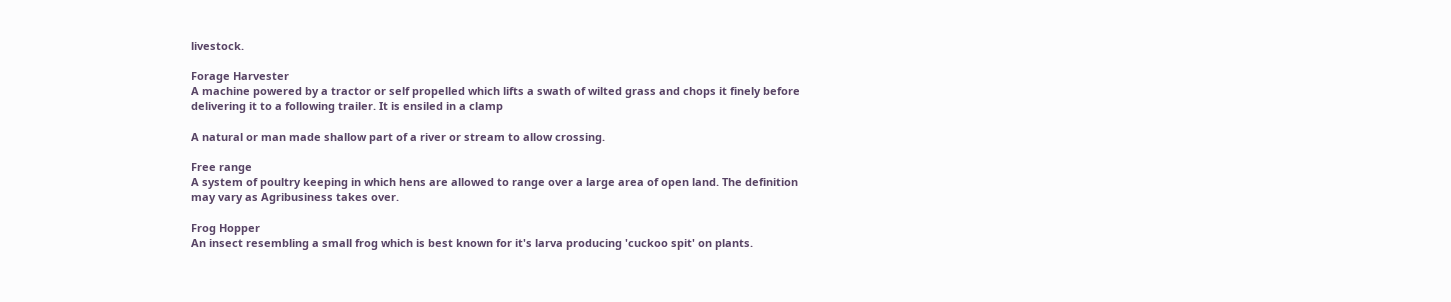livestock.

Forage Harvester
A machine powered by a tractor or self propelled which lifts a swath of wilted grass and chops it finely before delivering it to a following trailer. It is ensiled in a clamp

A natural or man made shallow part of a river or stream to allow crossing.

Free range
A system of poultry keeping in which hens are allowed to range over a large area of open land. The definition may vary as Agribusiness takes over.

Frog Hopper
An insect resembling a small frog which is best known for it's larva producing 'cuckoo spit' on plants.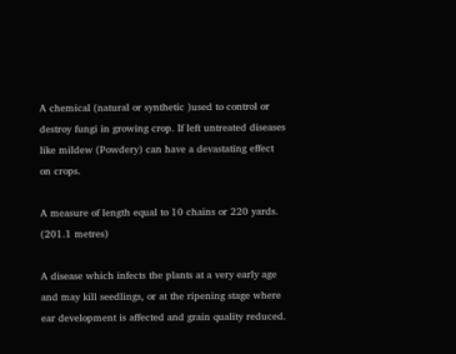A chemical (natural or synthetic )used to control or destroy fungi in growing crop. If left untreated diseases like mildew (Powdery) can have a devastating effect on crops.

A measure of length equal to 10 chains or 220 yards. (201.1 metres)

A disease which infects the plants at a very early age and may kill seedlings, or at the ripening stage where ear development is affected and grain quality reduced.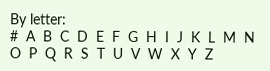By letter:
#  A  B  C  D  E  F  G  H  I  J  K  L  M  N  O  P  Q  R  S  T  U  V  W  X  Y  Z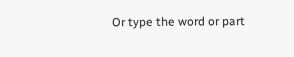Or type the word or part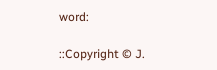word:

::Copyright © J.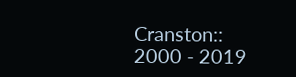Cranston::
2000 - 2019